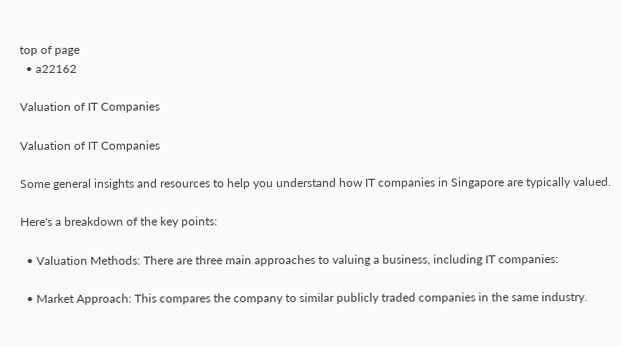top of page
  • a22162

Valuation of IT Companies

Valuation of IT Companies

Some general insights and resources to help you understand how IT companies in Singapore are typically valued.

Here's a breakdown of the key points:

  • Valuation Methods: There are three main approaches to valuing a business, including IT companies:

  • Market Approach: This compares the company to similar publicly traded companies in the same industry.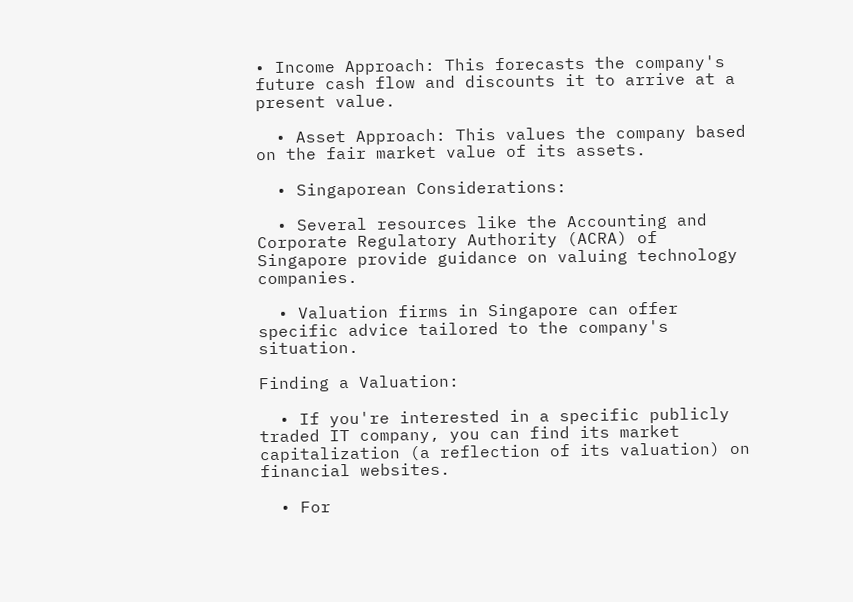• Income Approach: This forecasts the company's future cash flow and discounts it to arrive at a present value.

  • Asset Approach: This values the company based on the fair market value of its assets.

  • Singaporean Considerations:

  • Several resources like the Accounting and Corporate Regulatory Authority (ACRA) of Singapore provide guidance on valuing technology companies.

  • Valuation firms in Singapore can offer specific advice tailored to the company's situation.

Finding a Valuation:

  • If you're interested in a specific publicly traded IT company, you can find its market capitalization (a reflection of its valuation) on financial websites.

  • For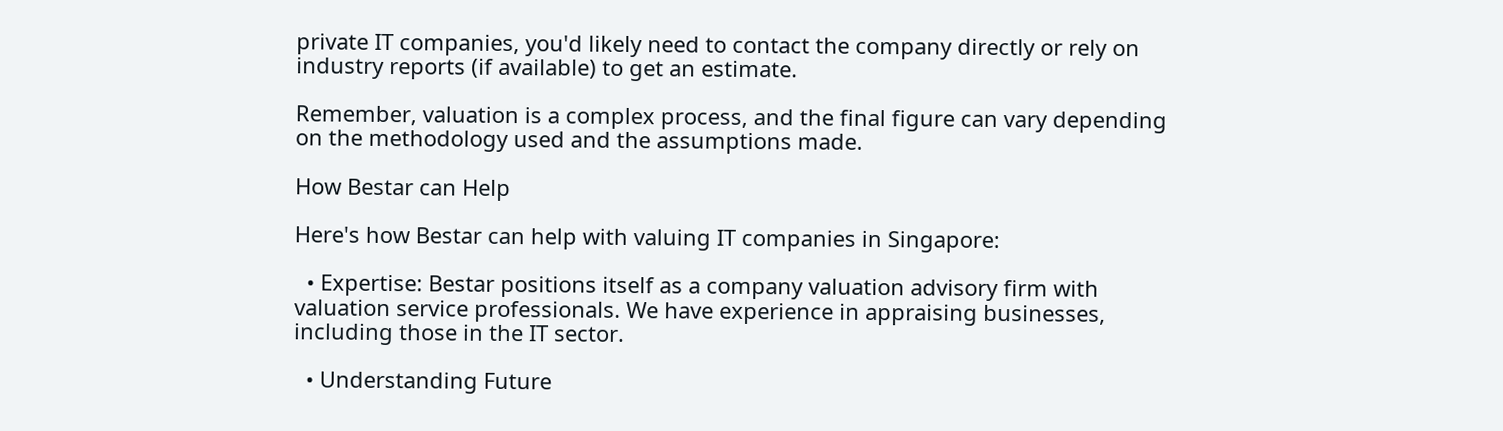private IT companies, you'd likely need to contact the company directly or rely on industry reports (if available) to get an estimate.

Remember, valuation is a complex process, and the final figure can vary depending on the methodology used and the assumptions made.

How Bestar can Help

Here's how Bestar can help with valuing IT companies in Singapore:

  • Expertise: Bestar positions itself as a company valuation advisory firm with valuation service professionals. We have experience in appraising businesses, including those in the IT sector.

  • Understanding Future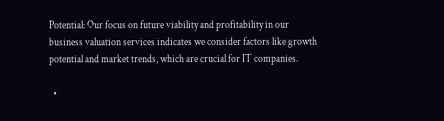Potential: Our focus on future viability and profitability in our business valuation services indicates we consider factors like growth potential and market trends, which are crucial for IT companies.

  •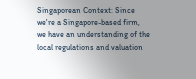Singaporean Context: Since we're a Singapore-based firm, we have an understanding of the local regulations and valuation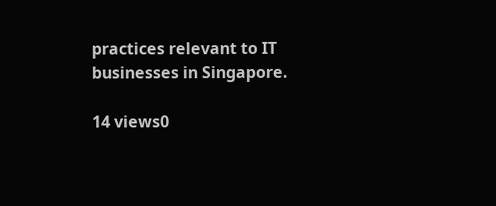practices relevant to IT businesses in Singapore.

14 views0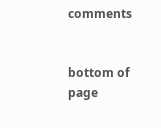comments


bottom of page